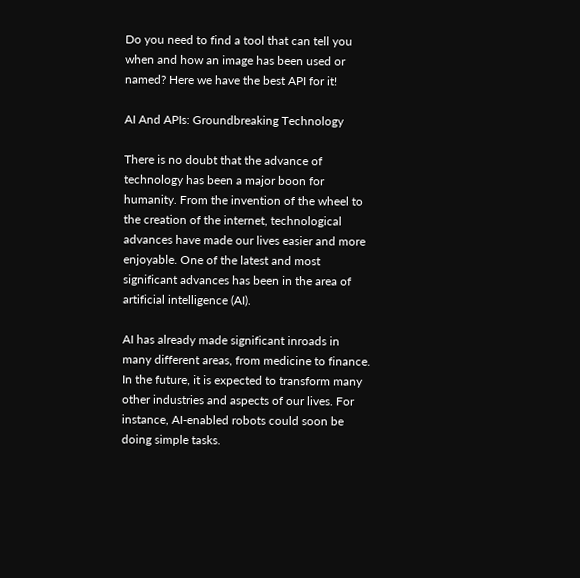Do you need to find a tool that can tell you when and how an image has been used or named? Here we have the best API for it!

AI And APIs: Groundbreaking Technology

There is no doubt that the advance of technology has been a major boon for humanity. From the invention of the wheel to the creation of the internet, technological advances have made our lives easier and more enjoyable. One of the latest and most significant advances has been in the area of artificial intelligence (AI).

AI has already made significant inroads in many different areas, from medicine to finance. In the future, it is expected to transform many other industries and aspects of our lives. For instance, AI-enabled robots could soon be doing simple tasks.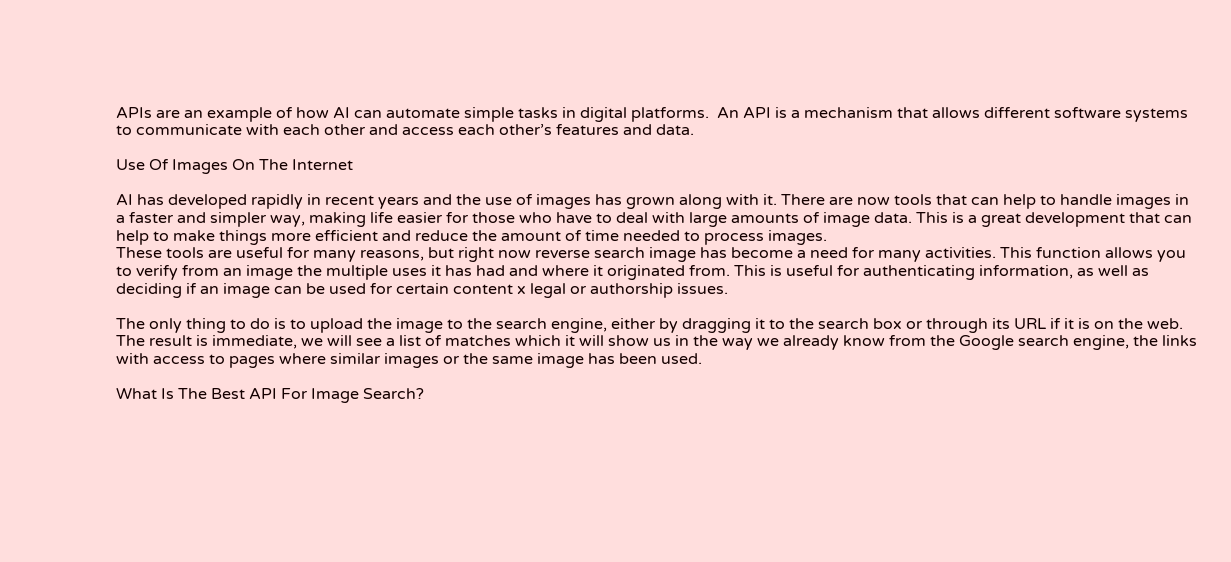APIs are an example of how AI can automate simple tasks in digital platforms.  An API is a mechanism that allows different software systems to communicate with each other and access each other’s features and data.

Use Of Images On The Internet

AI has developed rapidly in recent years and the use of images has grown along with it. There are now tools that can help to handle images in a faster and simpler way, making life easier for those who have to deal with large amounts of image data. This is a great development that can help to make things more efficient and reduce the amount of time needed to process images.
These tools are useful for many reasons, but right now reverse search image has become a need for many activities. This function allows you to verify from an image the multiple uses it has had and where it originated from. This is useful for authenticating information, as well as deciding if an image can be used for certain content x legal or authorship issues.

The only thing to do is to upload the image to the search engine, either by dragging it to the search box or through its URL if it is on the web. The result is immediate, we will see a list of matches which it will show us in the way we already know from the Google search engine, the links with access to pages where similar images or the same image has been used.

What Is The Best API For Image Search?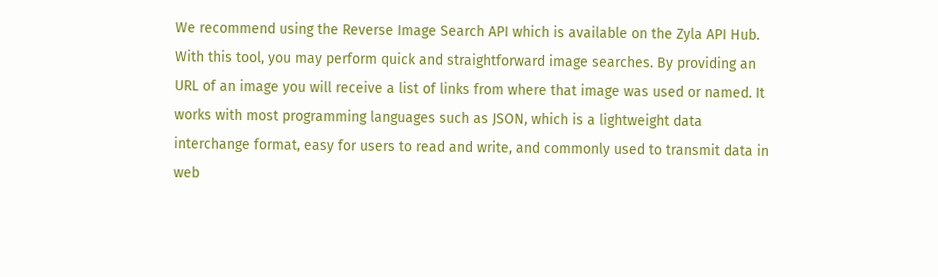We recommend using the Reverse Image Search API which is available on the Zyla API Hub. With this tool, you may perform quick and straightforward image searches. By providing an URL of an image you will receive a list of links from where that image was used or named. It works with most programming languages such as JSON, which is a lightweight data interchange format, easy for users to read and write, and commonly used to transmit data in web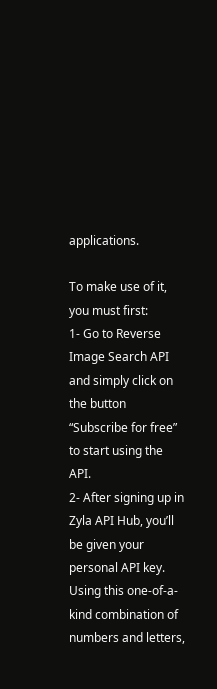applications.

To make use of it, you must first:
1- Go to Reverse Image Search API and simply click on the button “Subscribe for free” to start using the API.
2- After signing up in Zyla API Hub, you’ll be given your personal API key. Using this one-of-a-kind combination of numbers and letters,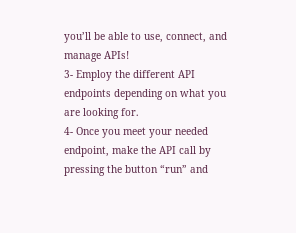you’ll be able to use, connect, and manage APIs!
3- Employ the different API endpoints depending on what you are looking for.
4- Once you meet your needed endpoint, make the API call by pressing the button “run” and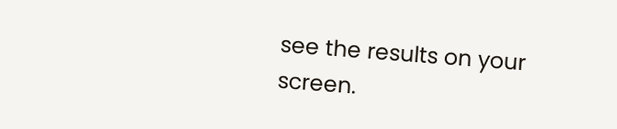see the results on your screen.